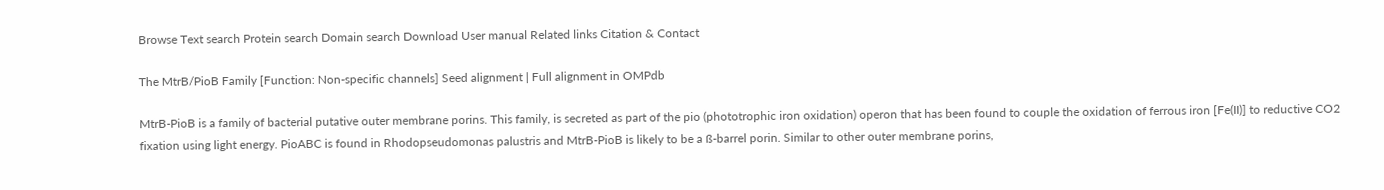Browse Text search Protein search Domain search Download User manual Related links Citation & Contact

The MtrB/PioB Family [Function: Non-specific channels] Seed alignment | Full alignment in OMPdb

MtrB-PioB is a family of bacterial putative outer membrane porins. This family, is secreted as part of the pio (phototrophic iron oxidation) operon that has been found to couple the oxidation of ferrous iron [Fe(II)] to reductive CO2 fixation using light energy. PioABC is found in Rhodopseudomonas palustris and MtrB-PioB is likely to be a ß-barrel porin. Similar to other outer membrane porins,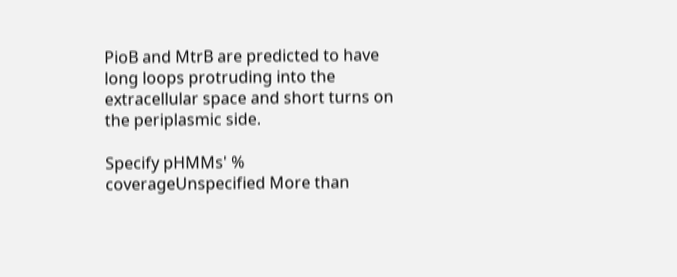PioB and MtrB are predicted to have long loops protruding into the extracellular space and short turns on the periplasmic side.

Specify pHMMs' % coverageUnspecified More than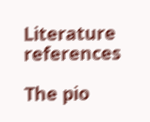Literature references

The pio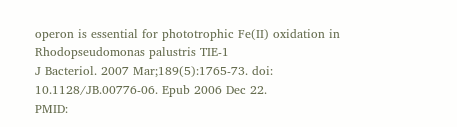operon is essential for phototrophic Fe(II) oxidation in Rhodopseudomonas palustris TIE-1
J Bacteriol. 2007 Mar;189(5):1765-73. doi: 10.1128/JB.00776-06. Epub 2006 Dec 22.
PMID: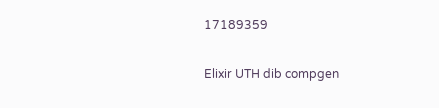17189359

Elixir UTH dib compgen